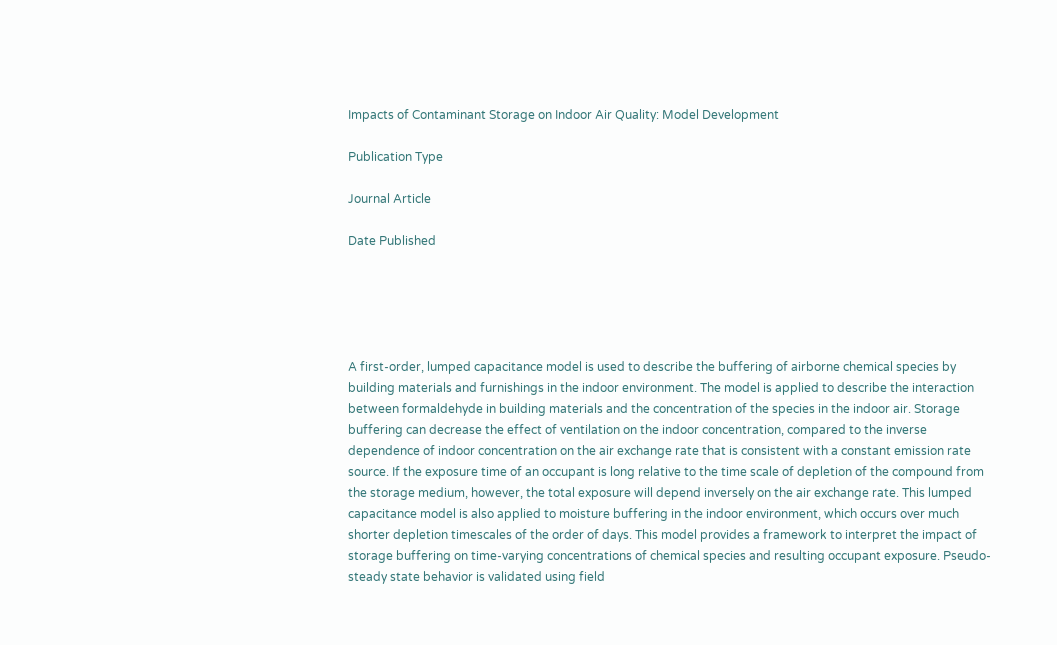Impacts of Contaminant Storage on Indoor Air Quality: Model Development

Publication Type

Journal Article

Date Published





A first-order, lumped capacitance model is used to describe the buffering of airborne chemical species by building materials and furnishings in the indoor environment. The model is applied to describe the interaction between formaldehyde in building materials and the concentration of the species in the indoor air. Storage buffering can decrease the effect of ventilation on the indoor concentration, compared to the inverse dependence of indoor concentration on the air exchange rate that is consistent with a constant emission rate source. If the exposure time of an occupant is long relative to the time scale of depletion of the compound from the storage medium, however, the total exposure will depend inversely on the air exchange rate. This lumped capacitance model is also applied to moisture buffering in the indoor environment, which occurs over much shorter depletion timescales of the order of days. This model provides a framework to interpret the impact of storage buffering on time-varying concentrations of chemical species and resulting occupant exposure. Pseudo-steady state behavior is validated using field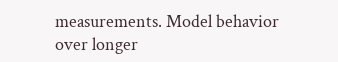measurements. Model behavior over longer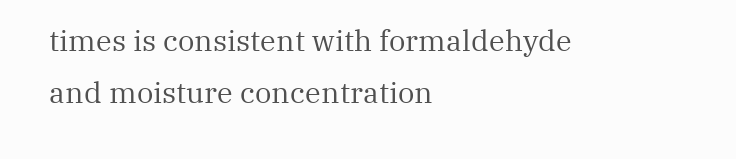times is consistent with formaldehyde and moisture concentration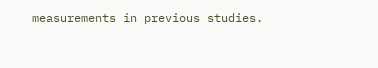measurements in previous studies.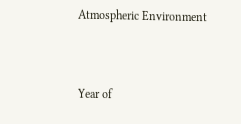Atmospheric Environment



Year of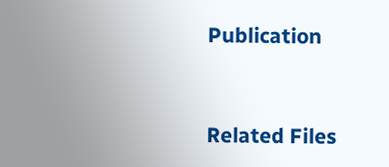Publication



Related Files